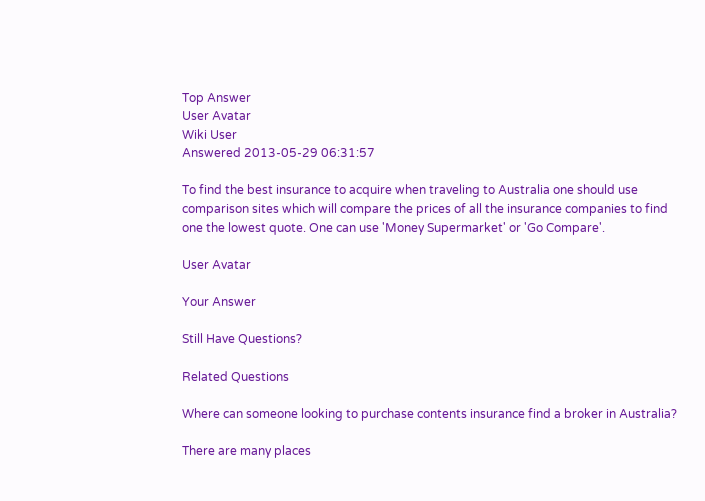Top Answer
User Avatar
Wiki User
Answered 2013-05-29 06:31:57

To find the best insurance to acquire when traveling to Australia one should use comparison sites which will compare the prices of all the insurance companies to find one the lowest quote. One can use 'Money Supermarket' or 'Go Compare'.

User Avatar

Your Answer

Still Have Questions?

Related Questions

Where can someone looking to purchase contents insurance find a broker in Australia?

There are many places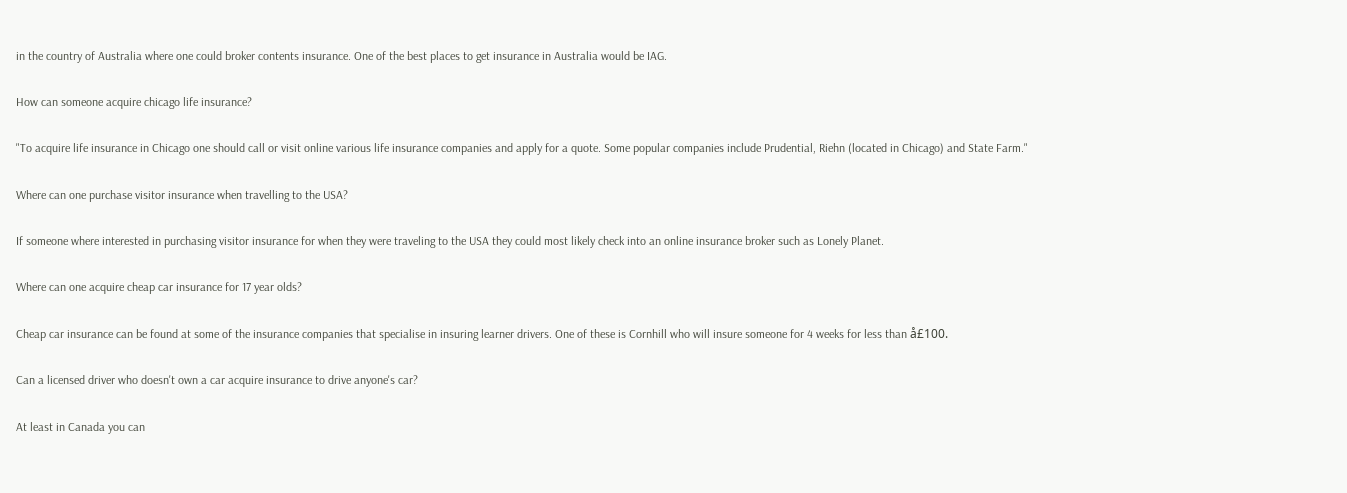in the country of Australia where one could broker contents insurance. One of the best places to get insurance in Australia would be IAG.

How can someone acquire chicago life insurance?

"To acquire life insurance in Chicago one should call or visit online various life insurance companies and apply for a quote. Some popular companies include Prudential, Riehn (located in Chicago) and State Farm."

Where can one purchase visitor insurance when travelling to the USA?

If someone where interested in purchasing visitor insurance for when they were traveling to the USA they could most likely check into an online insurance broker such as Lonely Planet.

Where can one acquire cheap car insurance for 17 year olds?

Cheap car insurance can be found at some of the insurance companies that specialise in insuring learner drivers. One of these is Cornhill who will insure someone for 4 weeks for less than å£100.

Can a licensed driver who doesn't own a car acquire insurance to drive anyone's car?

At least in Canada you can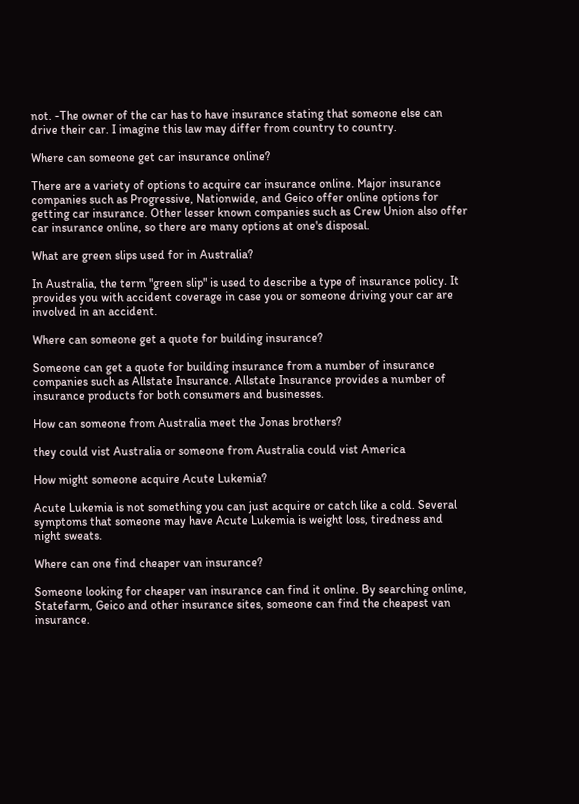not. -The owner of the car has to have insurance stating that someone else can drive their car. I imagine this law may differ from country to country.

Where can someone get car insurance online?

There are a variety of options to acquire car insurance online. Major insurance companies such as Progressive, Nationwide, and Geico offer online options for getting car insurance. Other lesser known companies such as Crew Union also offer car insurance online, so there are many options at one's disposal.

What are green slips used for in Australia?

In Australia, the term "green slip" is used to describe a type of insurance policy. It provides you with accident coverage in case you or someone driving your car are involved in an accident.

Where can someone get a quote for building insurance?

Someone can get a quote for building insurance from a number of insurance companies such as Allstate Insurance. Allstate Insurance provides a number of insurance products for both consumers and businesses.

How can someone from Australia meet the Jonas brothers?

they could vist Australia or someone from Australia could vist America

How might someone acquire Acute Lukemia?

Acute Lukemia is not something you can just acquire or catch like a cold. Several symptoms that someone may have Acute Lukemia is weight loss, tiredness and night sweats.

Where can one find cheaper van insurance?

Someone looking for cheaper van insurance can find it online. By searching online, Statefarm, Geico and other insurance sites, someone can find the cheapest van insurance.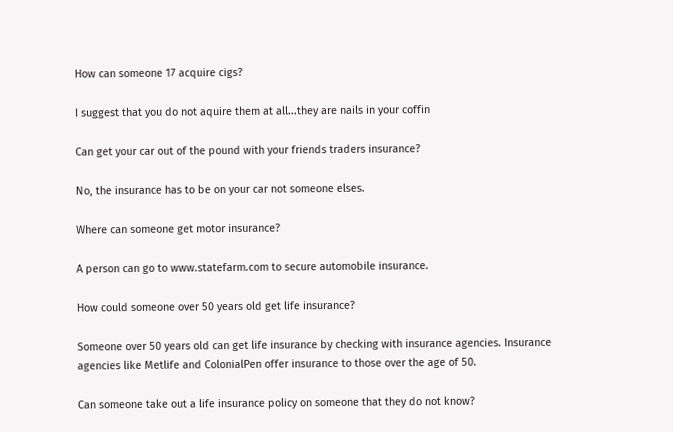How can someone 17 acquire cigs?

I suggest that you do not aquire them at all...they are nails in your coffin

Can get your car out of the pound with your friends traders insurance?

No, the insurance has to be on your car not someone elses.

Where can someone get motor insurance?

A person can go to www.statefarm.com to secure automobile insurance.

How could someone over 50 years old get life insurance?

Someone over 50 years old can get life insurance by checking with insurance agencies. Insurance agencies like Metlife and ColonialPen offer insurance to those over the age of 50.

Can someone take out a life insurance policy on someone that they do not know?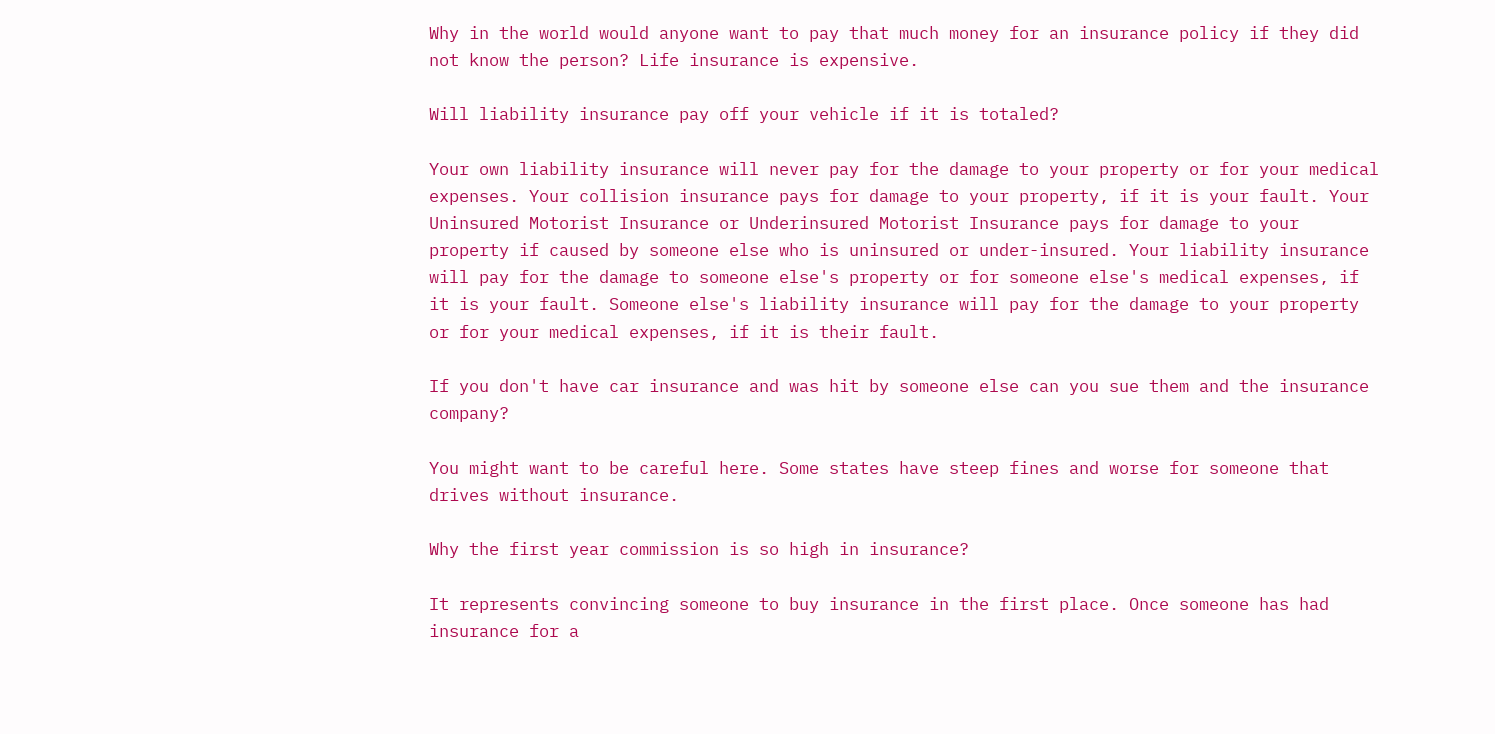Why in the world would anyone want to pay that much money for an insurance policy if they did not know the person? Life insurance is expensive.

Will liability insurance pay off your vehicle if it is totaled?

Your own liability insurance will never pay for the damage to your property or for your medical expenses. Your collision insurance pays for damage to your property, if it is your fault. Your Uninsured Motorist Insurance or Underinsured Motorist Insurance pays for damage to your property if caused by someone else who is uninsured or under-insured. Your liability insurance will pay for the damage to someone else's property or for someone else's medical expenses, if it is your fault. Someone else's liability insurance will pay for the damage to your property or for your medical expenses, if it is their fault.

If you don't have car insurance and was hit by someone else can you sue them and the insurance company?

You might want to be careful here. Some states have steep fines and worse for someone that drives without insurance.

Why the first year commission is so high in insurance?

It represents convincing someone to buy insurance in the first place. Once someone has had insurance for a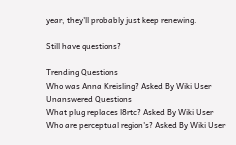year, they'll probably just keep renewing.

Still have questions?

Trending Questions
Who was Anna Kreisling? Asked By Wiki User
Unanswered Questions
What plug replaces l8rtc? Asked By Wiki User
Who are perceptual region's? Asked By Wiki User